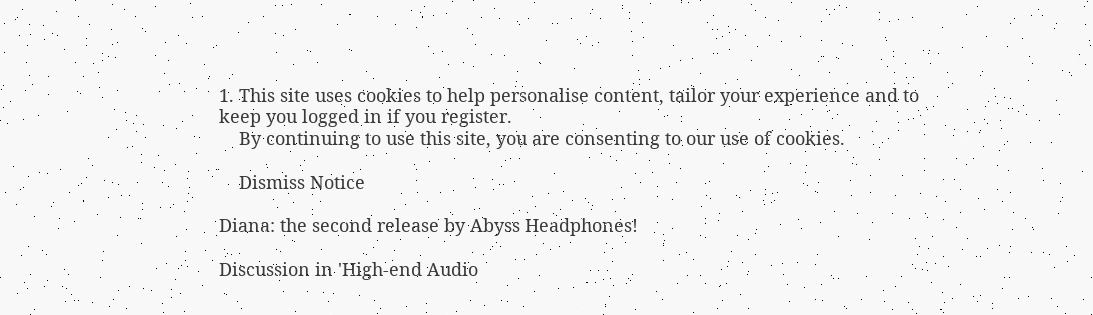1. This site uses cookies to help personalise content, tailor your experience and to keep you logged in if you register.
    By continuing to use this site, you are consenting to our use of cookies.

    Dismiss Notice

Diana: the second release by Abyss Headphones!

Discussion in 'High-end Audio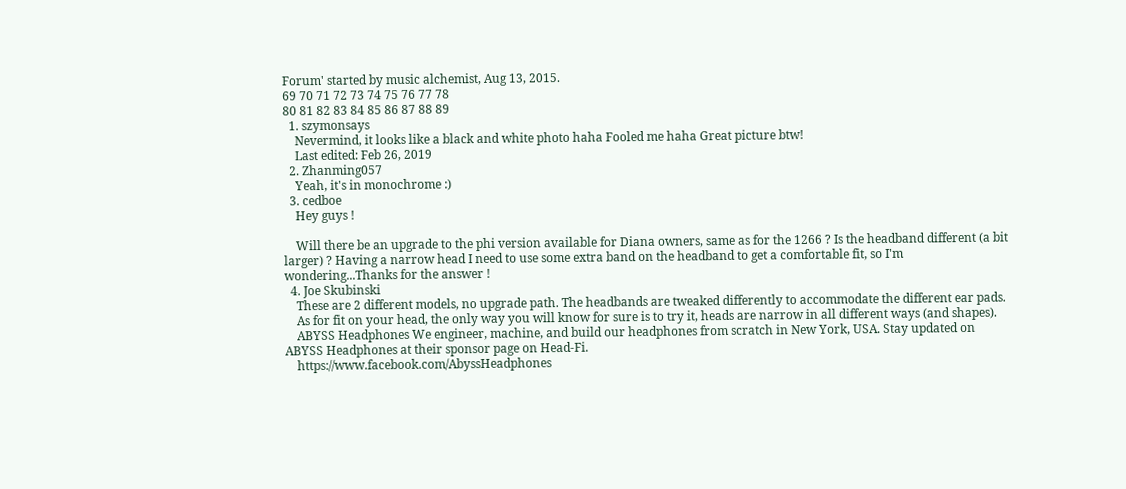Forum' started by music alchemist, Aug 13, 2015.
69 70 71 72 73 74 75 76 77 78
80 81 82 83 84 85 86 87 88 89
  1. szymonsays
    Nevermind, it looks like a black and white photo haha Fooled me haha Great picture btw!
    Last edited: Feb 26, 2019
  2. Zhanming057
    Yeah, it's in monochrome :)
  3. cedboe
    Hey guys !

    Will there be an upgrade to the phi version available for Diana owners, same as for the 1266 ? Is the headband different (a bit larger) ? Having a narrow head I need to use some extra band on the headband to get a comfortable fit, so I'm wondering...Thanks for the answer !
  4. Joe Skubinski
    These are 2 different models, no upgrade path. The headbands are tweaked differently to accommodate the different ear pads.
    As for fit on your head, the only way you will know for sure is to try it, heads are narrow in all different ways (and shapes).
    ABYSS Headphones We engineer, machine, and build our headphones from scratch in New York, USA. Stay updated on ABYSS Headphones at their sponsor page on Head-Fi.
    https://www.facebook.com/AbyssHeadphones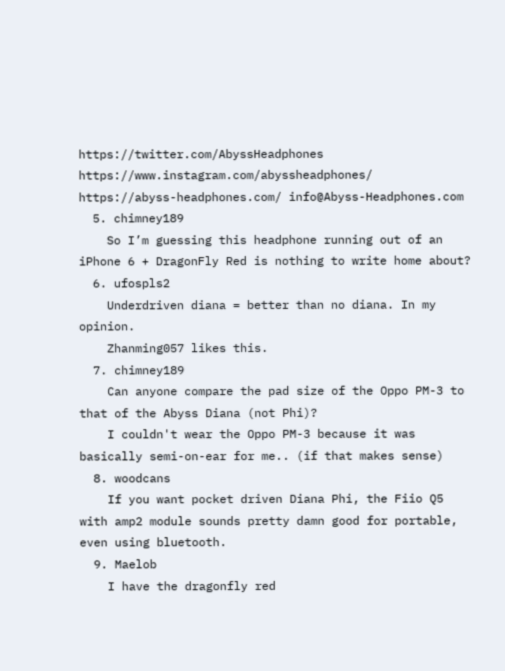https://twitter.com/AbyssHeadphones https://www.instagram.com/abyssheadphones/ https://abyss-headphones.com/ info@Abyss-Headphones.com
  5. chimney189
    So I’m guessing this headphone running out of an iPhone 6 + DragonFly Red is nothing to write home about?
  6. ufospls2
    Underdriven diana = better than no diana. In my opinion.
    Zhanming057 likes this.
  7. chimney189
    Can anyone compare the pad size of the Oppo PM-3 to that of the Abyss Diana (not Phi)?
    I couldn't wear the Oppo PM-3 because it was basically semi-on-ear for me.. (if that makes sense)
  8. woodcans
    If you want pocket driven Diana Phi, the Fiio Q5 with amp2 module sounds pretty damn good for portable, even using bluetooth.
  9. Maelob
    I have the dragonfly red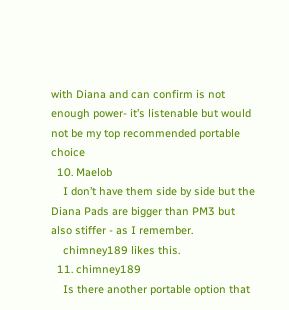with Diana and can confirm is not enough power- it’s listenable but would not be my top recommended portable choice
  10. Maelob
    I don’t have them side by side but the Diana Pads are bigger than PM3 but also stiffer - as I remember.
    chimney189 likes this.
  11. chimney189
    Is there another portable option that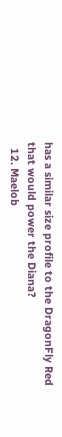has a similar size profile to the DragonFly Red that would power the Diana?
  12. Maelob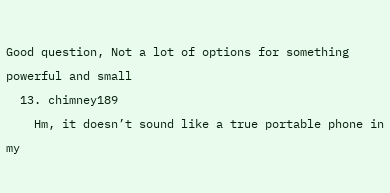Good question, Not a lot of options for something powerful and small
  13. chimney189
    Hm, it doesn’t sound like a true portable phone in my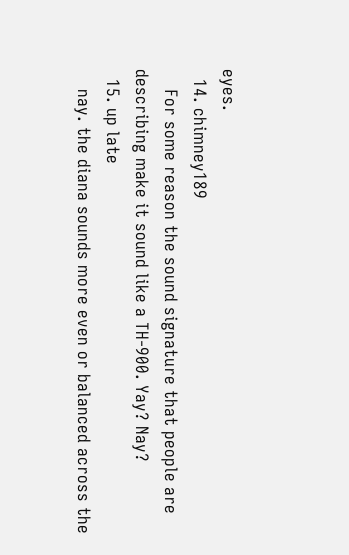eyes.
  14. chimney189
    For some reason the sound signature that people are describing make it sound like a TH-900. Yay? Nay?
  15. up late
    nay. the diana sounds more even or balanced across the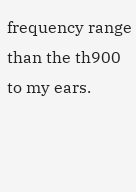frequency range than the th900 to my ears.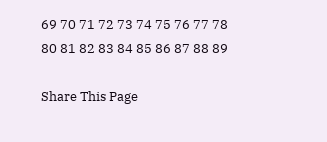69 70 71 72 73 74 75 76 77 78
80 81 82 83 84 85 86 87 88 89

Share This Page